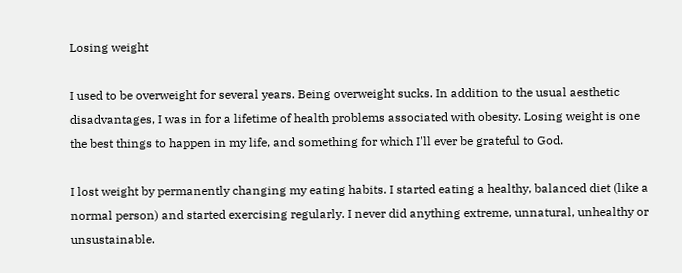Losing weight

I used to be overweight for several years. Being overweight sucks. In addition to the usual aesthetic disadvantages, I was in for a lifetime of health problems associated with obesity. Losing weight is one the best things to happen in my life, and something for which I'll ever be grateful to God.

I lost weight by permanently changing my eating habits. I started eating a healthy, balanced diet (like a normal person) and started exercising regularly. I never did anything extreme, unnatural, unhealthy or unsustainable.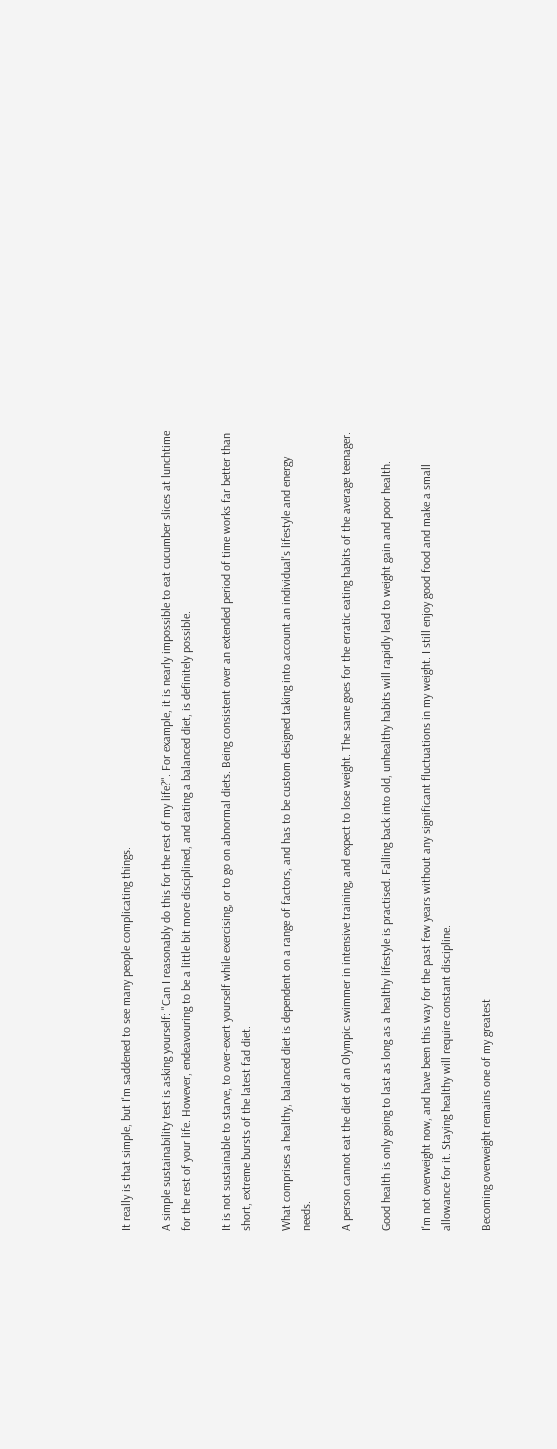It really is that simple, but I'm saddened to see many people complicating things.

A simple sustainability test is asking yourself: "Can I reasonably do this for the rest of my life?". For example, it is nearly impossible to eat cucumber slices at lunchtime for the rest of your life. However, endeavouring to be a little bit more disciplined, and eating a balanced diet, is definitely possible.

It is not sustainable to starve, to over-exert yourself while exercising, or to go on abnormal diets. Being consistent over an extended period of time works far better than short, extreme bursts of the latest fad diet.

What comprises a healthy, balanced diet is dependent on a range of factors, and has to be custom designed taking into account an individual's lifestyle and energy needs.

A person cannot eat the diet of an Olympic swimmer in intensive training, and expect to lose weight. The same goes for the erratic eating habits of the average teenager.

Good health is only going to last as long as a healthy lifestyle is practised. Falling back into old, unhealthy habits will rapidly lead to weight gain and poor health.

I'm not overweight now, and have been this way for the past few years without any significant fluctuations in my weight. I still enjoy good food and make a small allowance for it. Staying healthy will require constant discipline.

Becoming overweight remains one of my greatest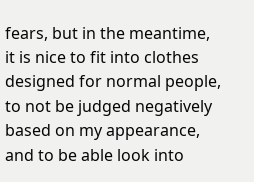fears, but in the meantime, it is nice to fit into clothes designed for normal people, to not be judged negatively based on my appearance, and to be able look into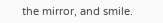the mirror, and smile.